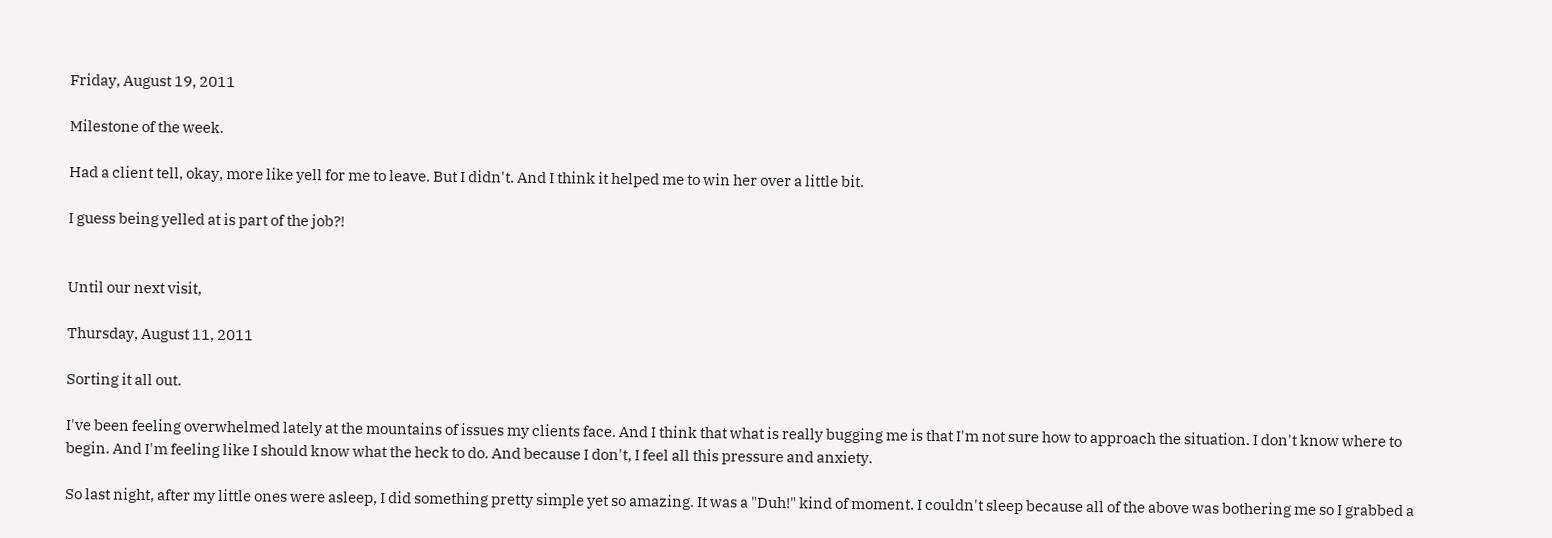Friday, August 19, 2011

Milestone of the week.

Had a client tell, okay, more like yell for me to leave. But I didn't. And I think it helped me to win her over a little bit.

I guess being yelled at is part of the job?!


Until our next visit,

Thursday, August 11, 2011

Sorting it all out.

I've been feeling overwhelmed lately at the mountains of issues my clients face. And I think that what is really bugging me is that I'm not sure how to approach the situation. I don't know where to begin. And I'm feeling like I should know what the heck to do. And because I don't, I feel all this pressure and anxiety.

So last night, after my little ones were asleep, I did something pretty simple yet so amazing. It was a "Duh!" kind of moment. I couldn't sleep because all of the above was bothering me so I grabbed a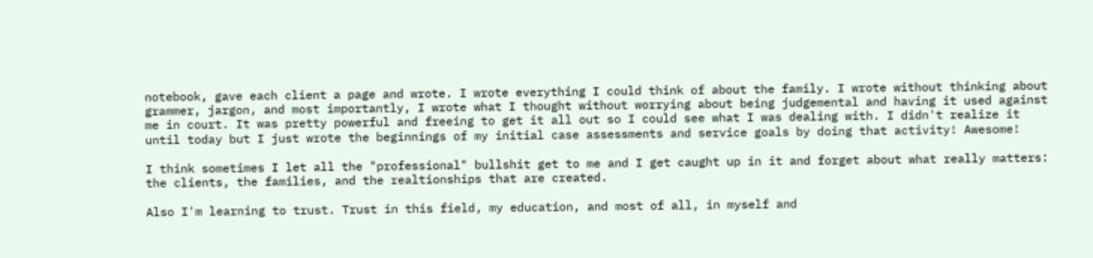notebook, gave each client a page and wrote. I wrote everything I could think of about the family. I wrote without thinking about grammer, jargon, and most importantly, I wrote what I thought without worrying about being judgemental and having it used against me in court. It was pretty powerful and freeing to get it all out so I could see what I was dealing with. I didn't realize it until today but I just wrote the beginnings of my initial case assessments and service goals by doing that activity! Awesome!

I think sometimes I let all the "professional" bullshit get to me and I get caught up in it and forget about what really matters: the clients, the families, and the realtionships that are created.

Also I'm learning to trust. Trust in this field, my education, and most of all, in myself and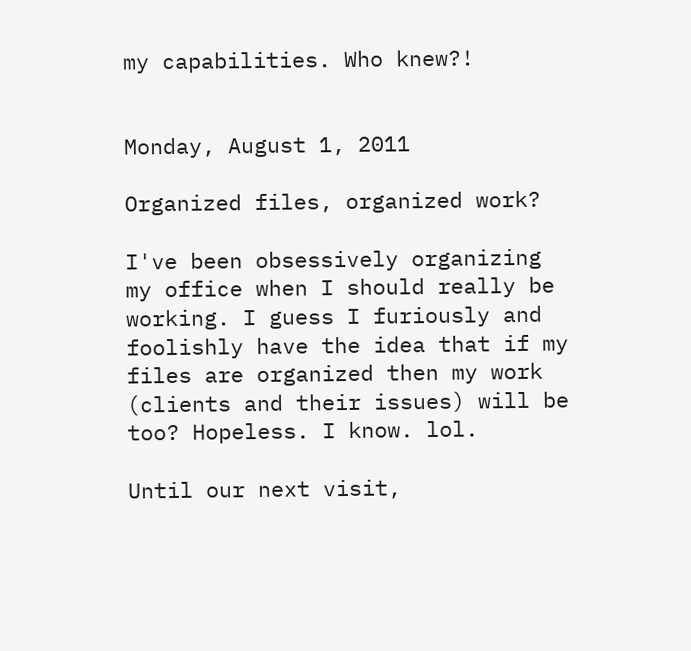my capabilities. Who knew?!


Monday, August 1, 2011

Organized files, organized work?

I've been obsessively organizing my office when I should really be working. I guess I furiously and foolishly have the idea that if my files are organized then my work (clients and their issues) will be too? Hopeless. I know. lol.

Until our next visit,